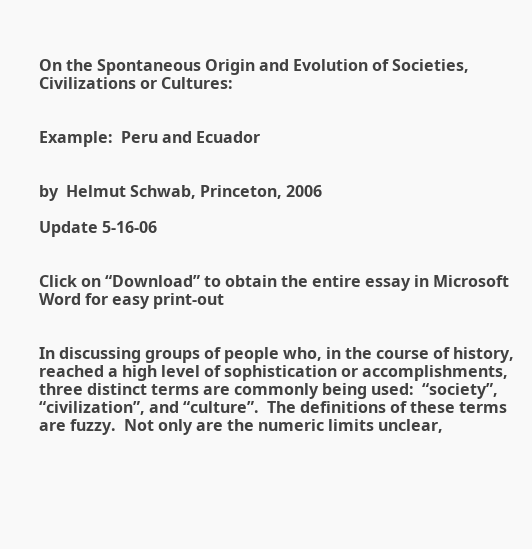On the Spontaneous Origin and Evolution of Societies, Civilizations or Cultures:


Example:  Peru and Ecuador


by  Helmut Schwab, Princeton, 2006

Update 5-16-06


Click on “Download” to obtain the entire essay in Microsoft Word for easy print-out


In discussing groups of people who, in the course of history, reached a high level of sophistication or accomplishments, three distinct terms are commonly being used:  “society”, “civilization”, and “culture”.  The definitions of these terms are fuzzy.  Not only are the numeric limits unclear,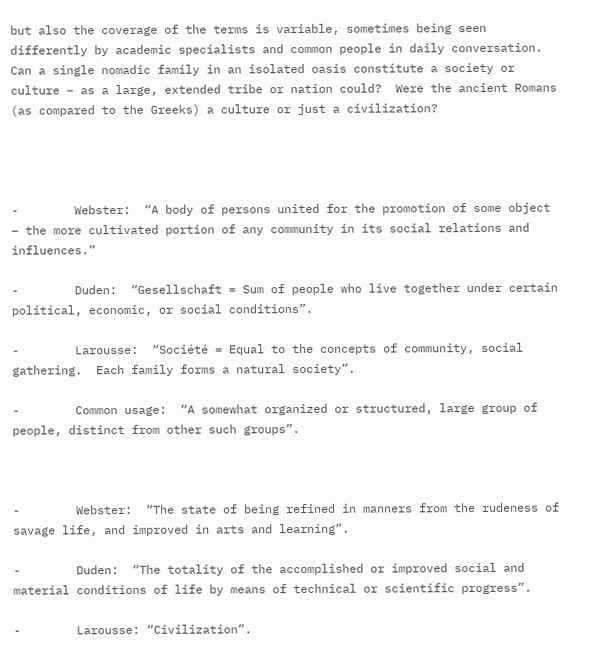but also the coverage of the terms is variable, sometimes being seen differently by academic specialists and common people in daily conversation.  Can a single nomadic family in an isolated oasis constitute a society or culture – as a large, extended tribe or nation could?  Were the ancient Romans (as compared to the Greeks) a culture or just a civilization?




-        Webster:  “A body of persons united for the promotion of some object – the more cultivated portion of any community in its social relations and influences.”

-        Duden:  “Gesellschaft = Sum of people who live together under certain political, economic, or social conditions”.

-        Larousse:  “Société = Equal to the concepts of community, social gathering.  Each family forms a natural society”.

-        Common usage:  “A somewhat organized or structured, large group of people, distinct from other such groups”.



-        Webster:  “The state of being refined in manners from the rudeness of savage life, and improved in arts and learning”.

-        Duden:  “The totality of the accomplished or improved social and material conditions of life by means of technical or scientific progress”.

-        Larousse: “Civilization”.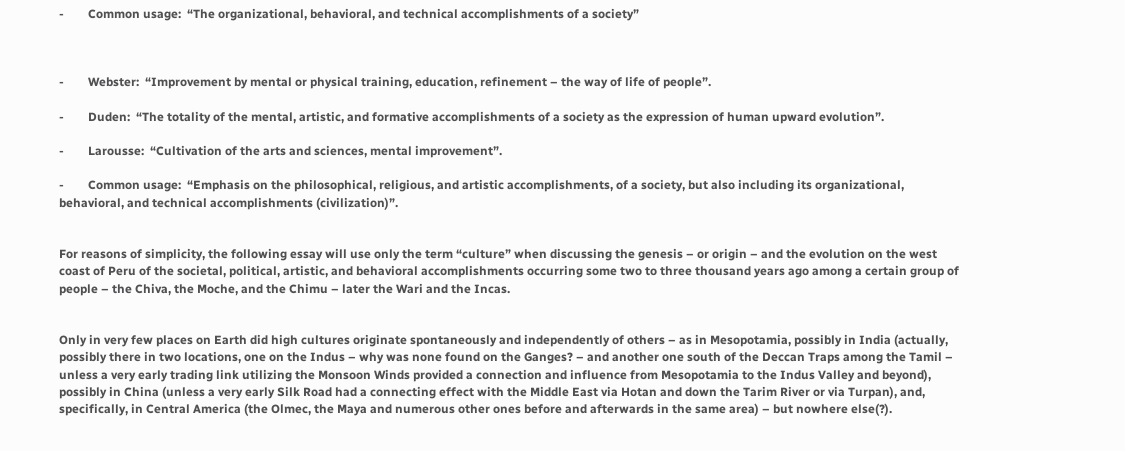-        Common usage:  “The organizational, behavioral, and technical accomplishments of a society”



-        Webster:  “Improvement by mental or physical training, education, refinement – the way of life of people”.

-        Duden:  “The totality of the mental, artistic, and formative accomplishments of a society as the expression of human upward evolution”.

-        Larousse:  “Cultivation of the arts and sciences, mental improvement”.

-        Common usage:  “Emphasis on the philosophical, religious, and artistic accomplishments, of a society, but also including its organizational, behavioral, and technical accomplishments (civilization)”.


For reasons of simplicity, the following essay will use only the term “culture” when discussing the genesis – or origin – and the evolution on the west coast of Peru of the societal, political, artistic, and behavioral accomplishments occurring some two to three thousand years ago among a certain group of people – the Chiva, the Moche, and the Chimu – later the Wari and the Incas.


Only in very few places on Earth did high cultures originate spontaneously and independently of others – as in Mesopotamia, possibly in India (actually, possibly there in two locations, one on the Indus – why was none found on the Ganges? – and another one south of the Deccan Traps among the Tamil – unless a very early trading link utilizing the Monsoon Winds provided a connection and influence from Mesopotamia to the Indus Valley and beyond), possibly in China (unless a very early Silk Road had a connecting effect with the Middle East via Hotan and down the Tarim River or via Turpan), and, specifically, in Central America (the Olmec, the Maya and numerous other ones before and afterwards in the same area) – but nowhere else(?).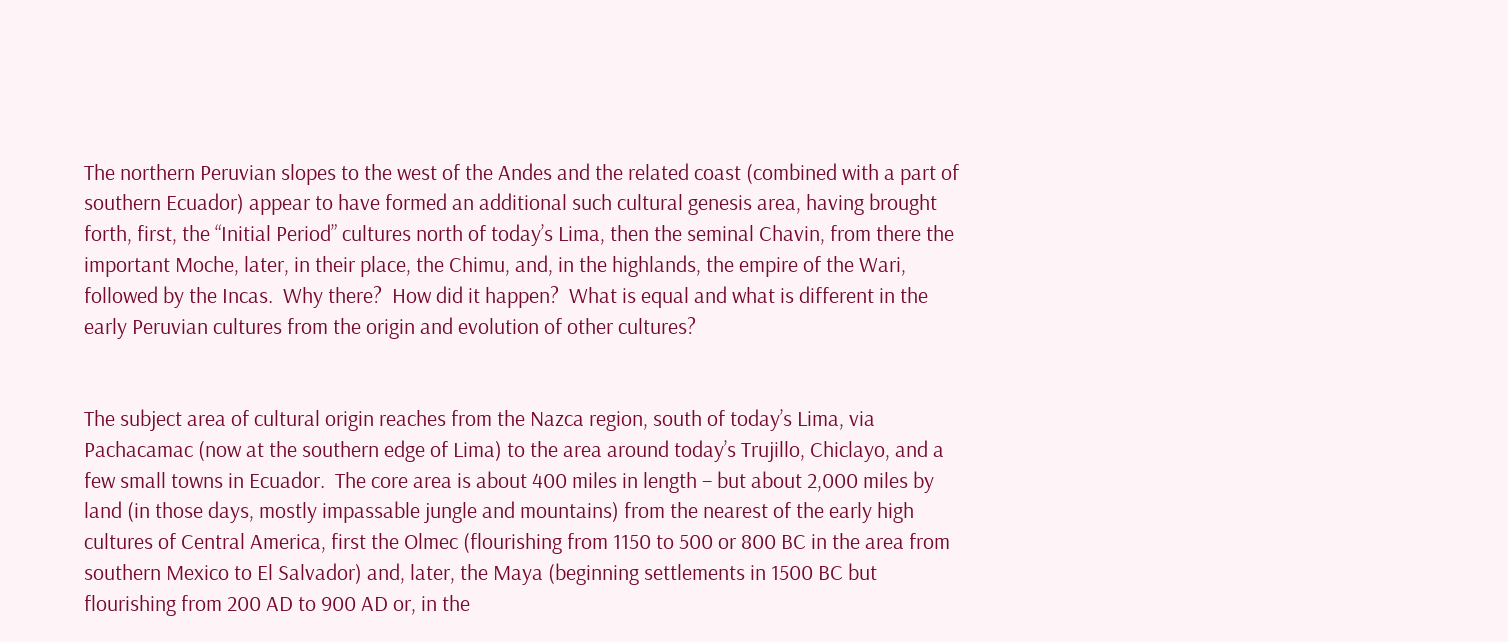The northern Peruvian slopes to the west of the Andes and the related coast (combined with a part of southern Ecuador) appear to have formed an additional such cultural genesis area, having brought forth, first, the “Initial Period” cultures north of today’s Lima, then the seminal Chavin, from there the important Moche, later, in their place, the Chimu, and, in the highlands, the empire of the Wari, followed by the Incas.  Why there?  How did it happen?  What is equal and what is different in the early Peruvian cultures from the origin and evolution of other cultures?


The subject area of cultural origin reaches from the Nazca region, south of today’s Lima, via Pachacamac (now at the southern edge of Lima) to the area around today’s Trujillo, Chiclayo, and a few small towns in Ecuador.  The core area is about 400 miles in length – but about 2,000 miles by land (in those days, mostly impassable jungle and mountains) from the nearest of the early high cultures of Central America, first the Olmec (flourishing from 1150 to 500 or 800 BC in the area from southern Mexico to El Salvador) and, later, the Maya (beginning settlements in 1500 BC but flourishing from 200 AD to 900 AD or, in the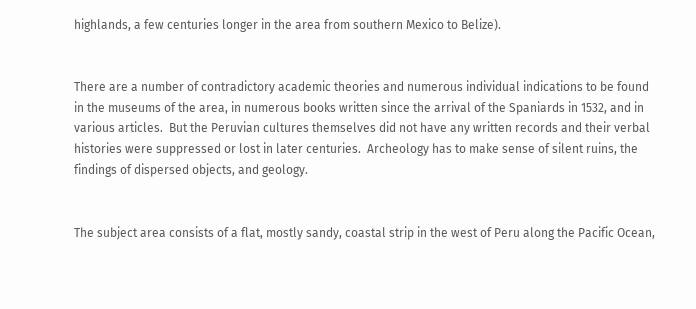highlands, a few centuries longer in the area from southern Mexico to Belize).


There are a number of contradictory academic theories and numerous individual indications to be found in the museums of the area, in numerous books written since the arrival of the Spaniards in 1532, and in various articles.  But the Peruvian cultures themselves did not have any written records and their verbal histories were suppressed or lost in later centuries.  Archeology has to make sense of silent ruins, the findings of dispersed objects, and geology.


The subject area consists of a flat, mostly sandy, coastal strip in the west of Peru along the Pacific Ocean,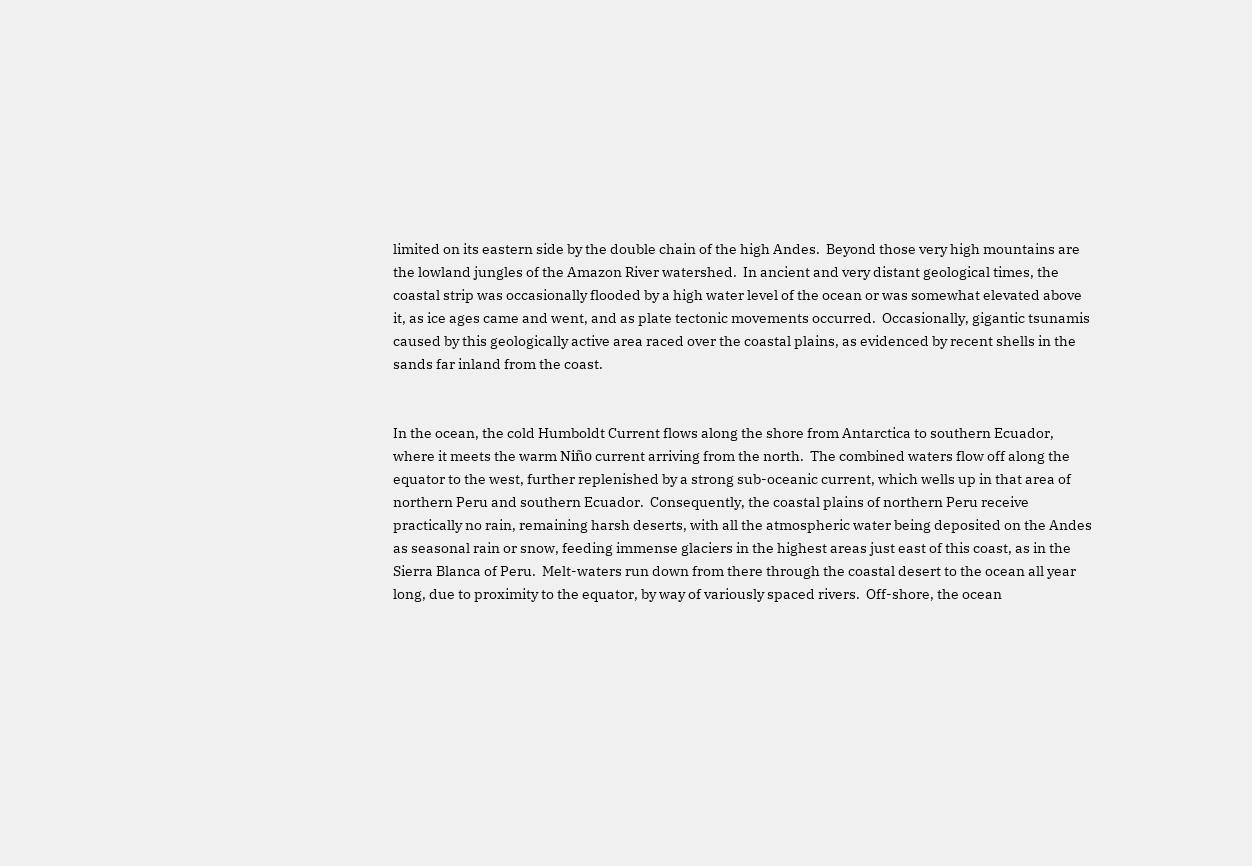limited on its eastern side by the double chain of the high Andes.  Beyond those very high mountains are the lowland jungles of the Amazon River watershed.  In ancient and very distant geological times, the coastal strip was occasionally flooded by a high water level of the ocean or was somewhat elevated above it, as ice ages came and went, and as plate tectonic movements occurred.  Occasionally, gigantic tsunamis caused by this geologically active area raced over the coastal plains, as evidenced by recent shells in the sands far inland from the coast.


In the ocean, the cold Humboldt Current flows along the shore from Antarctica to southern Ecuador, where it meets the warm Niño current arriving from the north.  The combined waters flow off along the equator to the west, further replenished by a strong sub-oceanic current, which wells up in that area of northern Peru and southern Ecuador.  Consequently, the coastal plains of northern Peru receive practically no rain, remaining harsh deserts, with all the atmospheric water being deposited on the Andes as seasonal rain or snow, feeding immense glaciers in the highest areas just east of this coast, as in the Sierra Blanca of Peru.  Melt-waters run down from there through the coastal desert to the ocean all year long, due to proximity to the equator, by way of variously spaced rivers.  Off-shore, the ocean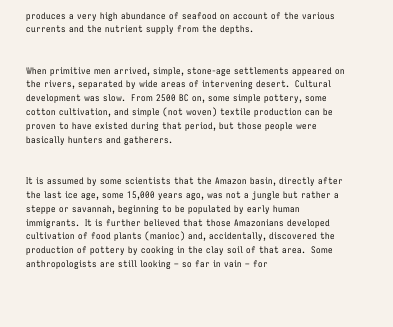produces a very high abundance of seafood on account of the various currents and the nutrient supply from the depths.


When primitive men arrived, simple, stone-age settlements appeared on the rivers, separated by wide areas of intervening desert.  Cultural development was slow.  From 2500 BC on, some simple pottery, some cotton cultivation, and simple (not woven) textile production can be proven to have existed during that period, but those people were basically hunters and gatherers.


It is assumed by some scientists that the Amazon basin, directly after the last ice age, some 15,000 years ago, was not a jungle but rather a steppe or savannah, beginning to be populated by early human immigrants.  It is further believed that those Amazonians developed cultivation of food plants (manioc) and, accidentally, discovered the production of pottery by cooking in the clay soil of that area.  Some anthropologists are still looking – so far in vain – for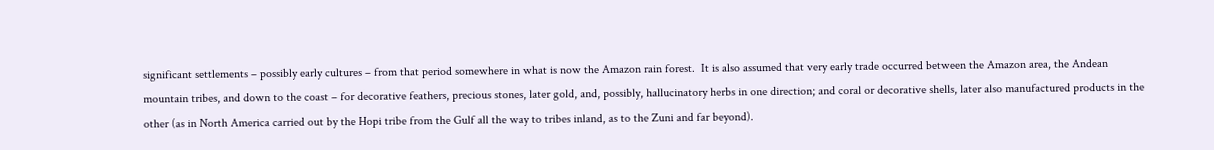significant settlements – possibly early cultures – from that period somewhere in what is now the Amazon rain forest.  It is also assumed that very early trade occurred between the Amazon area, the Andean mountain tribes, and down to the coast – for decorative feathers, precious stones, later gold, and, possibly, hallucinatory herbs in one direction; and coral or decorative shells, later also manufactured products in the other (as in North America carried out by the Hopi tribe from the Gulf all the way to tribes inland, as to the Zuni and far beyond).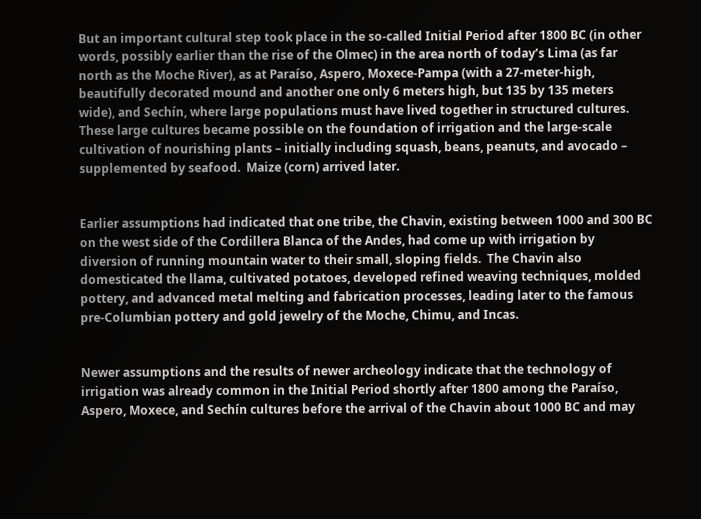But an important cultural step took place in the so-called Initial Period after 1800 BC (in other words, possibly earlier than the rise of the Olmec) in the area north of today’s Lima (as far north as the Moche River), as at Paraíso, Aspero, Moxece-Pampa (with a 27-meter-high, beautifully decorated mound and another one only 6 meters high, but 135 by 135 meters wide), and Sechín, where large populations must have lived together in structured cultures.  These large cultures became possible on the foundation of irrigation and the large-scale cultivation of nourishing plants – initially including squash, beans, peanuts, and avocado – supplemented by seafood.  Maize (corn) arrived later.


Earlier assumptions had indicated that one tribe, the Chavin, existing between 1000 and 300 BC on the west side of the Cordillera Blanca of the Andes, had come up with irrigation by diversion of running mountain water to their small, sloping fields.  The Chavin also domesticated the llama, cultivated potatoes, developed refined weaving techniques, molded pottery, and advanced metal melting and fabrication processes, leading later to the famous pre-Columbian pottery and gold jewelry of the Moche, Chimu, and Incas.


Newer assumptions and the results of newer archeology indicate that the technology of irrigation was already common in the Initial Period shortly after 1800 among the Paraíso, Aspero, Moxece, and Sechín cultures before the arrival of the Chavin about 1000 BC and may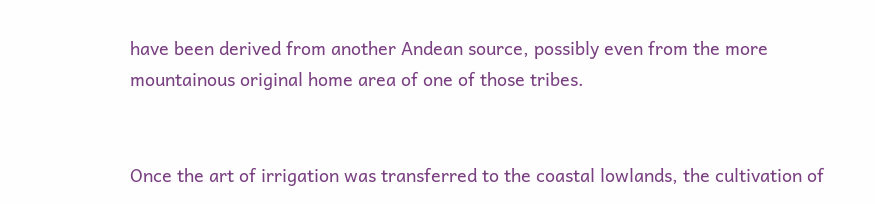have been derived from another Andean source, possibly even from the more mountainous original home area of one of those tribes.


Once the art of irrigation was transferred to the coastal lowlands, the cultivation of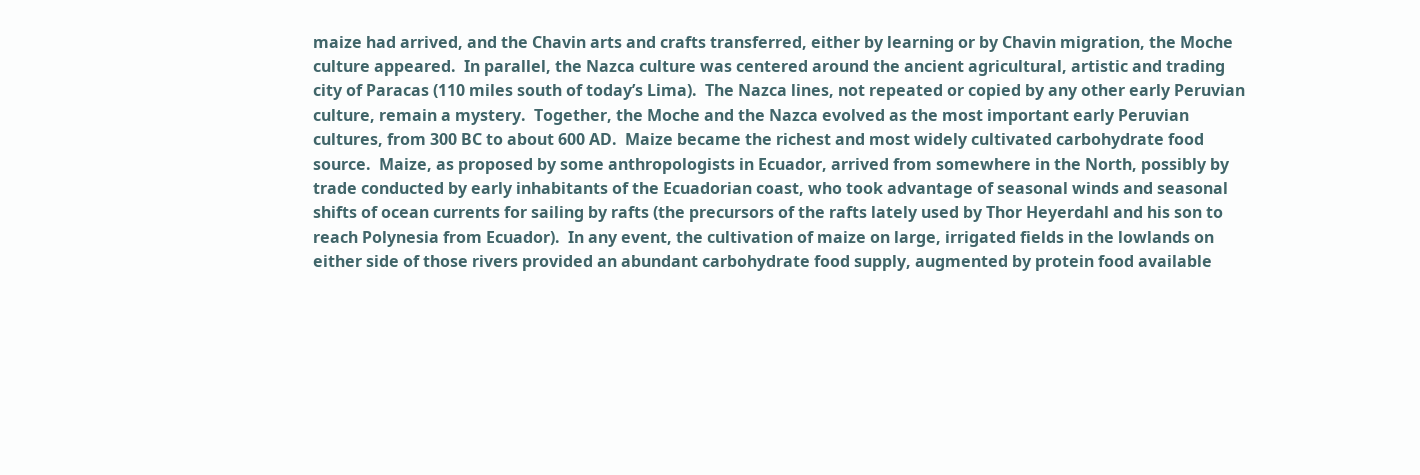maize had arrived, and the Chavin arts and crafts transferred, either by learning or by Chavin migration, the Moche culture appeared.  In parallel, the Nazca culture was centered around the ancient agricultural, artistic and trading city of Paracas (110 miles south of today’s Lima).  The Nazca lines, not repeated or copied by any other early Peruvian culture, remain a mystery.  Together, the Moche and the Nazca evolved as the most important early Peruvian cultures, from 300 BC to about 600 AD.  Maize became the richest and most widely cultivated carbohydrate food source.  Maize, as proposed by some anthropologists in Ecuador, arrived from somewhere in the North, possibly by trade conducted by early inhabitants of the Ecuadorian coast, who took advantage of seasonal winds and seasonal shifts of ocean currents for sailing by rafts (the precursors of the rafts lately used by Thor Heyerdahl and his son to reach Polynesia from Ecuador).  In any event, the cultivation of maize on large, irrigated fields in the lowlands on either side of those rivers provided an abundant carbohydrate food supply, augmented by protein food available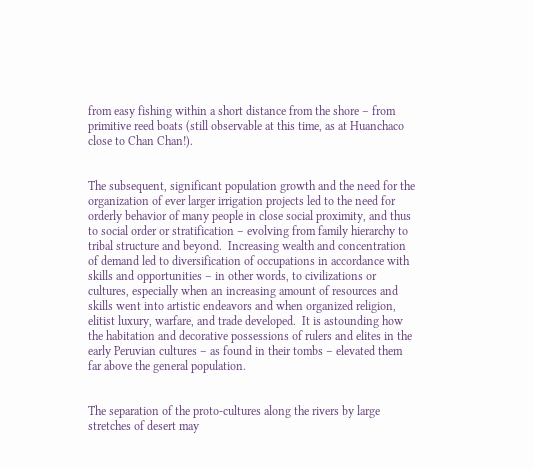from easy fishing within a short distance from the shore – from primitive reed boats (still observable at this time, as at Huanchaco close to Chan Chan!).


The subsequent, significant population growth and the need for the organization of ever larger irrigation projects led to the need for orderly behavior of many people in close social proximity, and thus to social order or stratification – evolving from family hierarchy to tribal structure and beyond.  Increasing wealth and concentration of demand led to diversification of occupations in accordance with skills and opportunities – in other words, to civilizations or cultures, especially when an increasing amount of resources and skills went into artistic endeavors and when organized religion, elitist luxury, warfare, and trade developed.  It is astounding how the habitation and decorative possessions of rulers and elites in the early Peruvian cultures – as found in their tombs – elevated them far above the general population.


The separation of the proto-cultures along the rivers by large stretches of desert may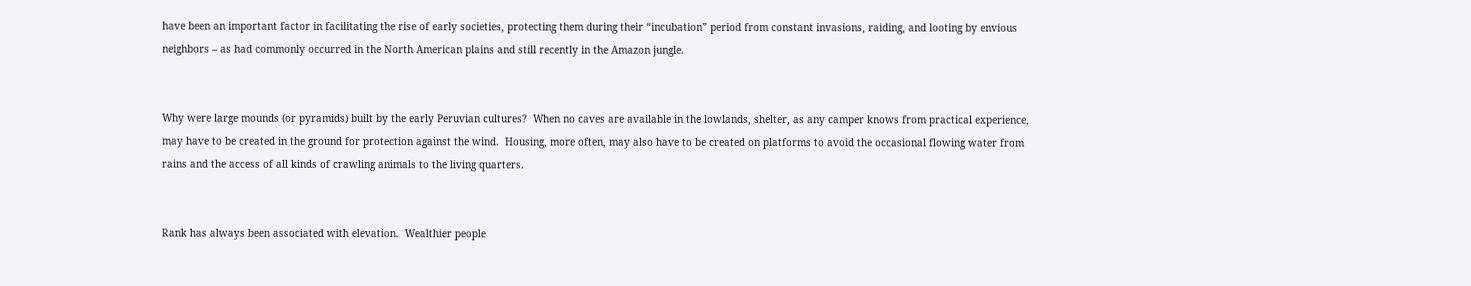have been an important factor in facilitating the rise of early societies, protecting them during their “incubation” period from constant invasions, raiding, and looting by envious neighbors – as had commonly occurred in the North American plains and still recently in the Amazon jungle.


Why were large mounds (or pyramids) built by the early Peruvian cultures?  When no caves are available in the lowlands, shelter, as any camper knows from practical experience, may have to be created in the ground for protection against the wind.  Housing, more often, may also have to be created on platforms to avoid the occasional flowing water from rains and the access of all kinds of crawling animals to the living quarters.


Rank has always been associated with elevation.  Wealthier people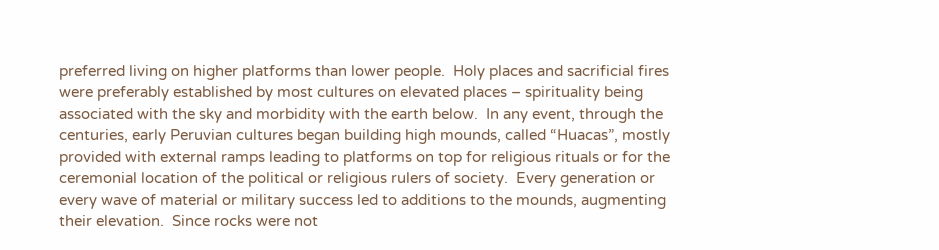preferred living on higher platforms than lower people.  Holy places and sacrificial fires were preferably established by most cultures on elevated places – spirituality being associated with the sky and morbidity with the earth below.  In any event, through the centuries, early Peruvian cultures began building high mounds, called “Huacas”, mostly provided with external ramps leading to platforms on top for religious rituals or for the ceremonial location of the political or religious rulers of society.  Every generation or every wave of material or military success led to additions to the mounds, augmenting their elevation.  Since rocks were not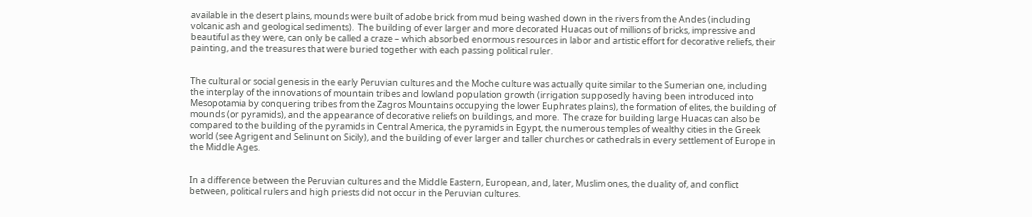available in the desert plains, mounds were built of adobe brick from mud being washed down in the rivers from the Andes (including volcanic ash and geological sediments).  The building of ever larger and more decorated Huacas out of millions of bricks, impressive and beautiful as they were, can only be called a craze – which absorbed enormous resources in labor and artistic effort for decorative reliefs, their painting, and the treasures that were buried together with each passing political ruler.


The cultural or social genesis in the early Peruvian cultures and the Moche culture was actually quite similar to the Sumerian one, including the interplay of the innovations of mountain tribes and lowland population growth (irrigation supposedly having been introduced into Mesopotamia by conquering tribes from the Zagros Mountains occupying the lower Euphrates plains), the formation of elites, the building of mounds (or pyramids), and the appearance of decorative reliefs on buildings, and more.  The craze for building large Huacas can also be compared to the building of the pyramids in Central America, the pyramids in Egypt, the numerous temples of wealthy cities in the Greek world (see Agrigent and Selinunt on Sicily), and the building of ever larger and taller churches or cathedrals in every settlement of Europe in the Middle Ages.


In a difference between the Peruvian cultures and the Middle Eastern, European, and, later, Muslim ones, the duality of, and conflict between, political rulers and high priests did not occur in the Peruvian cultures.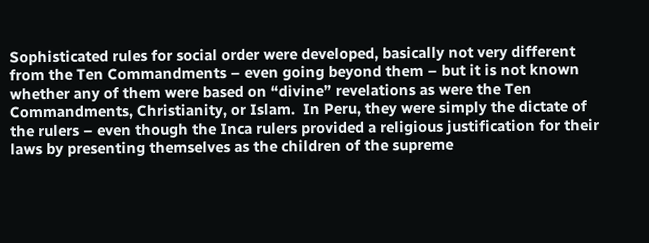Sophisticated rules for social order were developed, basically not very different from the Ten Commandments – even going beyond them – but it is not known whether any of them were based on “divine” revelations as were the Ten Commandments, Christianity, or Islam.  In Peru, they were simply the dictate of the rulers – even though the Inca rulers provided a religious justification for their laws by presenting themselves as the children of the supreme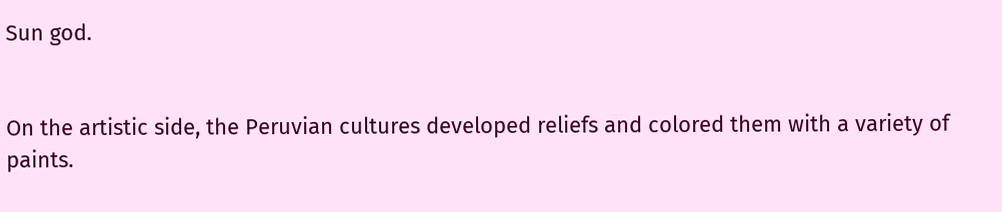Sun god.


On the artistic side, the Peruvian cultures developed reliefs and colored them with a variety of paints.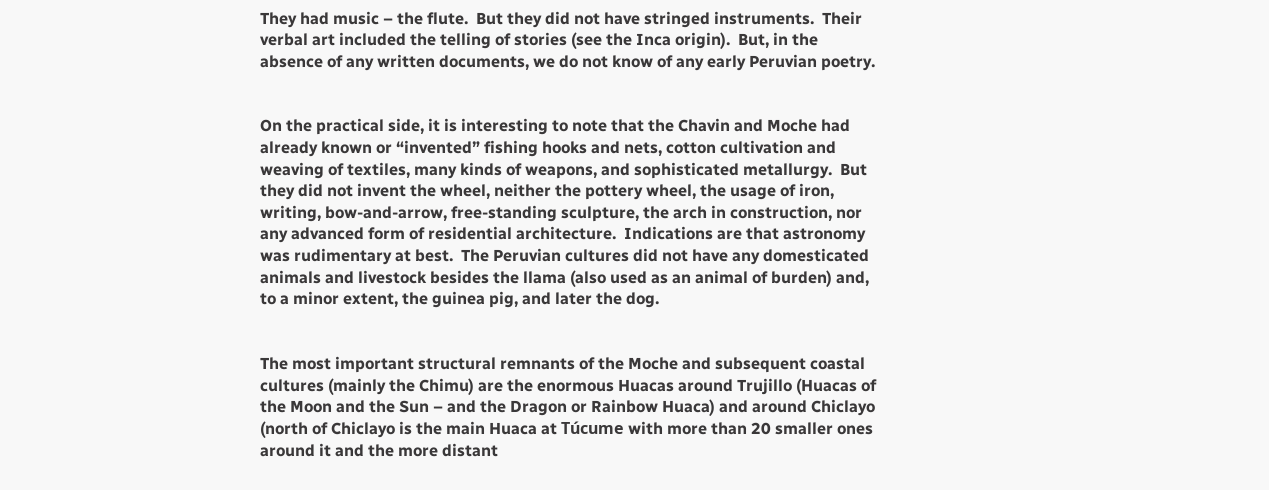They had music – the flute.  But they did not have stringed instruments.  Their verbal art included the telling of stories (see the Inca origin).  But, in the absence of any written documents, we do not know of any early Peruvian poetry.


On the practical side, it is interesting to note that the Chavin and Moche had already known or “invented” fishing hooks and nets, cotton cultivation and weaving of textiles, many kinds of weapons, and sophisticated metallurgy.  But they did not invent the wheel, neither the pottery wheel, the usage of iron, writing, bow-and-arrow, free-standing sculpture, the arch in construction, nor any advanced form of residential architecture.  Indications are that astronomy was rudimentary at best.  The Peruvian cultures did not have any domesticated animals and livestock besides the llama (also used as an animal of burden) and, to a minor extent, the guinea pig, and later the dog.


The most important structural remnants of the Moche and subsequent coastal cultures (mainly the Chimu) are the enormous Huacas around Trujillo (Huacas of the Moon and the Sun – and the Dragon or Rainbow Huaca) and around Chiclayo (north of Chiclayo is the main Huaca at Túcume with more than 20 smaller ones around it and the more distant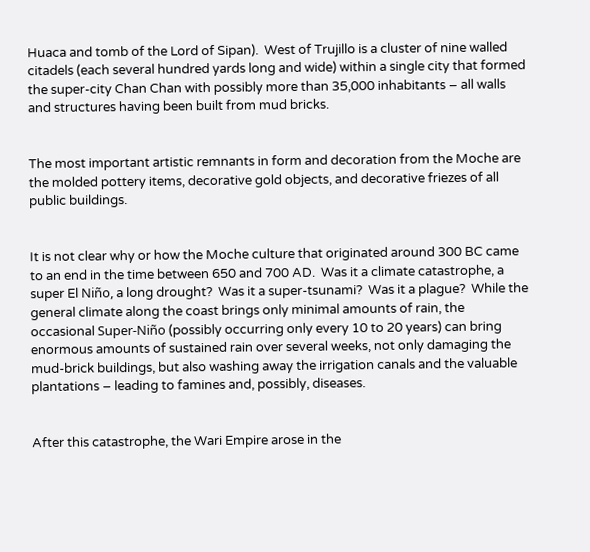Huaca and tomb of the Lord of Sipan).  West of Trujillo is a cluster of nine walled citadels (each several hundred yards long and wide) within a single city that formed the super-city Chan Chan with possibly more than 35,000 inhabitants – all walls and structures having been built from mud bricks.


The most important artistic remnants in form and decoration from the Moche are the molded pottery items, decorative gold objects, and decorative friezes of all public buildings.


It is not clear why or how the Moche culture that originated around 300 BC came to an end in the time between 650 and 700 AD.  Was it a climate catastrophe, a super El Niño, a long drought?  Was it a super-tsunami?  Was it a plague?  While the general climate along the coast brings only minimal amounts of rain, the occasional Super-Niño (possibly occurring only every 10 to 20 years) can bring enormous amounts of sustained rain over several weeks, not only damaging the mud-brick buildings, but also washing away the irrigation canals and the valuable plantations – leading to famines and, possibly, diseases.


After this catastrophe, the Wari Empire arose in the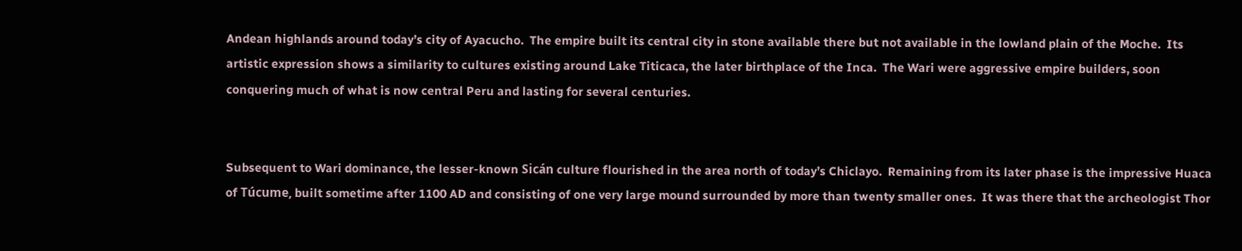Andean highlands around today’s city of Ayacucho.  The empire built its central city in stone available there but not available in the lowland plain of the Moche.  Its artistic expression shows a similarity to cultures existing around Lake Titicaca, the later birthplace of the Inca.  The Wari were aggressive empire builders, soon conquering much of what is now central Peru and lasting for several centuries.


Subsequent to Wari dominance, the lesser-known Sicán culture flourished in the area north of today’s Chiclayo.  Remaining from its later phase is the impressive Huaca of Túcume, built sometime after 1100 AD and consisting of one very large mound surrounded by more than twenty smaller ones.  It was there that the archeologist Thor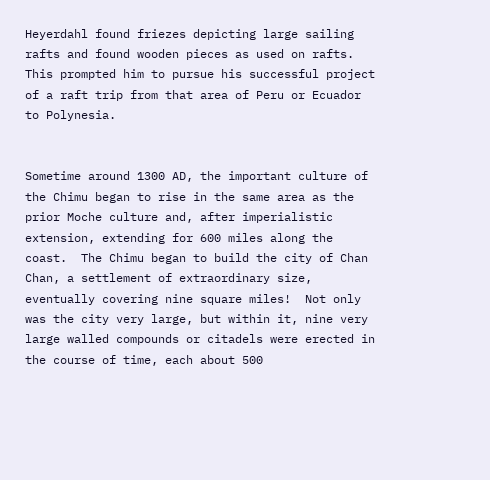Heyerdahl found friezes depicting large sailing rafts and found wooden pieces as used on rafts.  This prompted him to pursue his successful project of a raft trip from that area of Peru or Ecuador to Polynesia.


Sometime around 1300 AD, the important culture of the Chimu began to rise in the same area as the prior Moche culture and, after imperialistic extension, extending for 600 miles along the coast.  The Chimu began to build the city of Chan Chan, a settlement of extraordinary size, eventually covering nine square miles!  Not only was the city very large, but within it, nine very large walled compounds or citadels were erected in the course of time, each about 500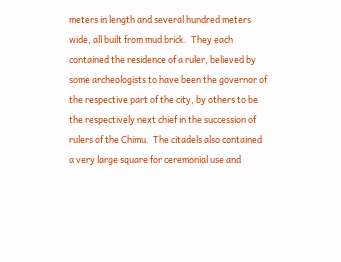meters in length and several hundred meters wide, all built from mud brick.  They each contained the residence of a ruler, believed by some archeologists to have been the governor of the respective part of the city, by others to be the respectively next chief in the succession of rulers of the Chimu.  The citadels also contained a very large square for ceremonial use and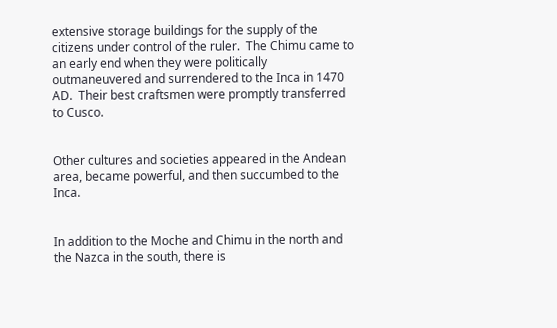extensive storage buildings for the supply of the citizens under control of the ruler.  The Chimu came to an early end when they were politically outmaneuvered and surrendered to the Inca in 1470 AD.  Their best craftsmen were promptly transferred to Cusco.


Other cultures and societies appeared in the Andean area, became powerful, and then succumbed to the Inca.


In addition to the Moche and Chimu in the north and the Nazca in the south, there is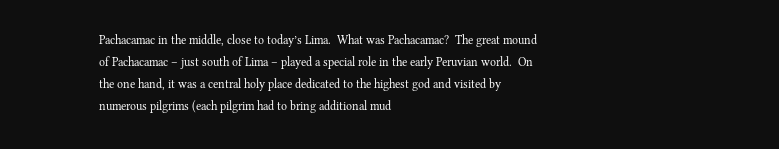Pachacamac in the middle, close to today’s Lima.  What was Pachacamac?  The great mound of Pachacamac – just south of Lima – played a special role in the early Peruvian world.  On the one hand, it was a central holy place dedicated to the highest god and visited by numerous pilgrims (each pilgrim had to bring additional mud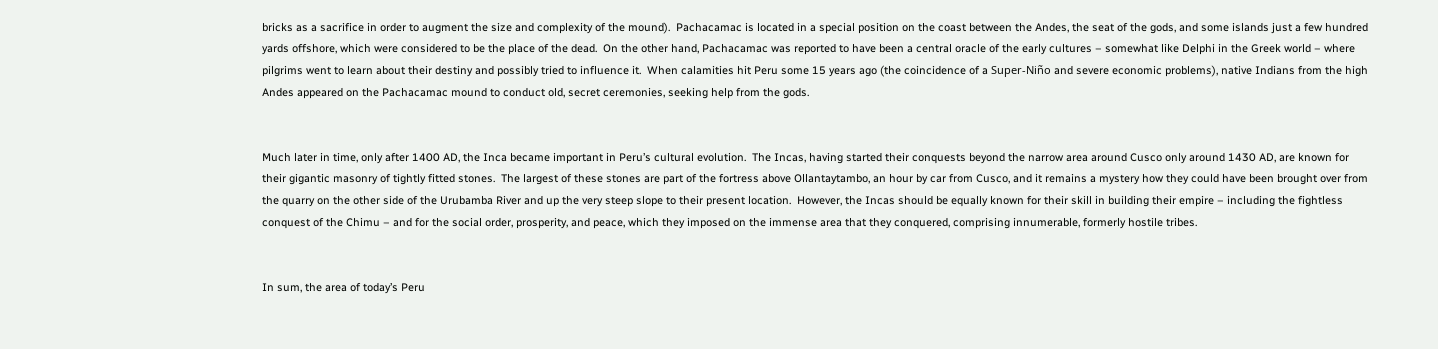bricks as a sacrifice in order to augment the size and complexity of the mound).  Pachacamac is located in a special position on the coast between the Andes, the seat of the gods, and some islands just a few hundred yards offshore, which were considered to be the place of the dead.  On the other hand, Pachacamac was reported to have been a central oracle of the early cultures – somewhat like Delphi in the Greek world – where pilgrims went to learn about their destiny and possibly tried to influence it.  When calamities hit Peru some 15 years ago (the coincidence of a Super-Niño and severe economic problems), native Indians from the high Andes appeared on the Pachacamac mound to conduct old, secret ceremonies, seeking help from the gods.


Much later in time, only after 1400 AD, the Inca became important in Peru’s cultural evolution.  The Incas, having started their conquests beyond the narrow area around Cusco only around 1430 AD, are known for their gigantic masonry of tightly fitted stones.  The largest of these stones are part of the fortress above Ollantaytambo, an hour by car from Cusco, and it remains a mystery how they could have been brought over from the quarry on the other side of the Urubamba River and up the very steep slope to their present location.  However, the Incas should be equally known for their skill in building their empire – including the fightless conquest of the Chimu – and for the social order, prosperity, and peace, which they imposed on the immense area that they conquered, comprising innumerable, formerly hostile tribes.


In sum, the area of today’s Peru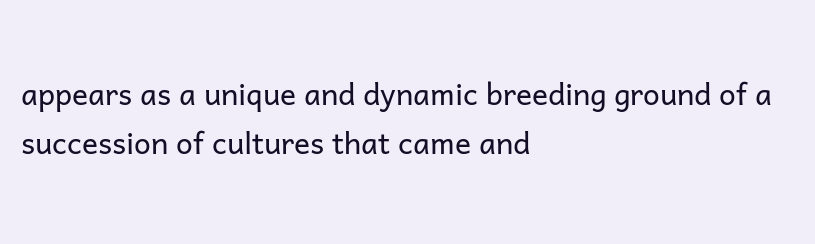appears as a unique and dynamic breeding ground of a succession of cultures that came and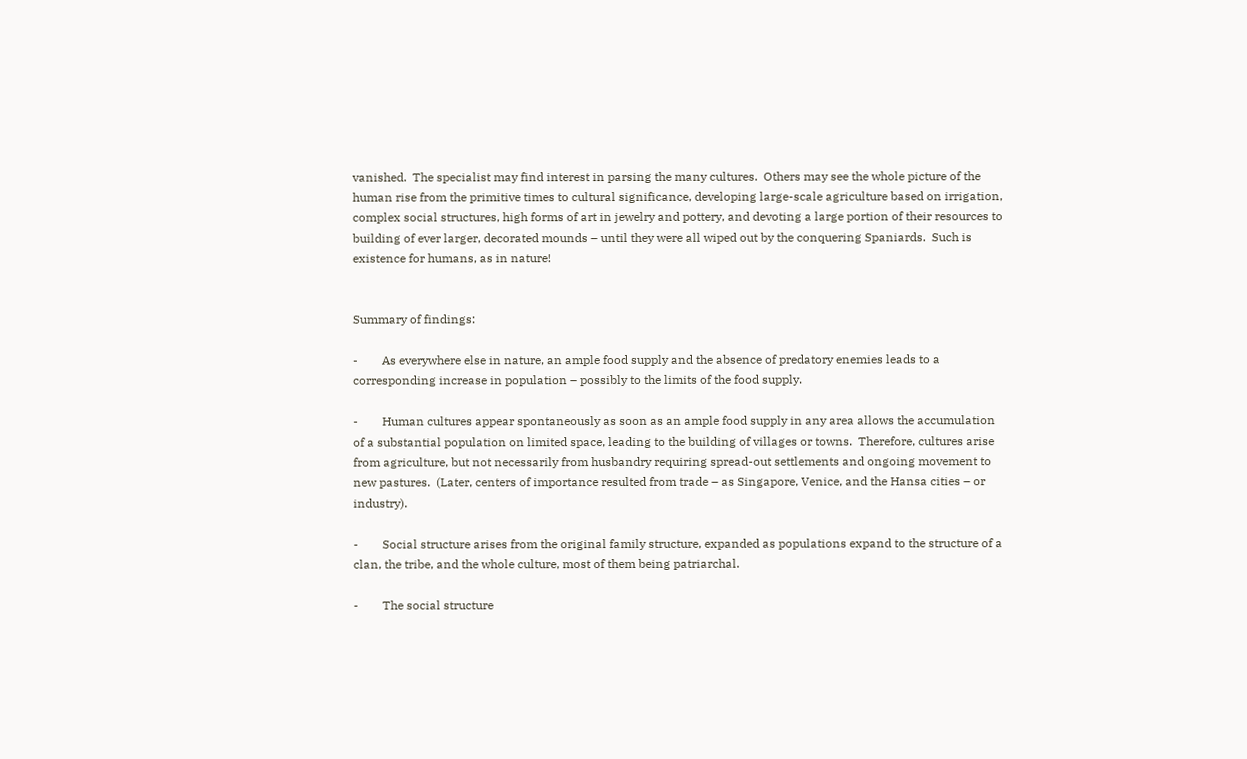vanished.  The specialist may find interest in parsing the many cultures.  Others may see the whole picture of the human rise from the primitive times to cultural significance, developing large-scale agriculture based on irrigation, complex social structures, high forms of art in jewelry and pottery, and devoting a large portion of their resources to building of ever larger, decorated mounds – until they were all wiped out by the conquering Spaniards.  Such is existence for humans, as in nature!


Summary of findings:

-        As everywhere else in nature, an ample food supply and the absence of predatory enemies leads to a corresponding increase in population – possibly to the limits of the food supply.

-        Human cultures appear spontaneously as soon as an ample food supply in any area allows the accumulation of a substantial population on limited space, leading to the building of villages or towns.  Therefore, cultures arise from agriculture, but not necessarily from husbandry requiring spread-out settlements and ongoing movement to new pastures.  (Later, centers of importance resulted from trade – as Singapore, Venice, and the Hansa cities – or industry).

-        Social structure arises from the original family structure, expanded as populations expand to the structure of a clan, the tribe, and the whole culture, most of them being patriarchal.

-        The social structure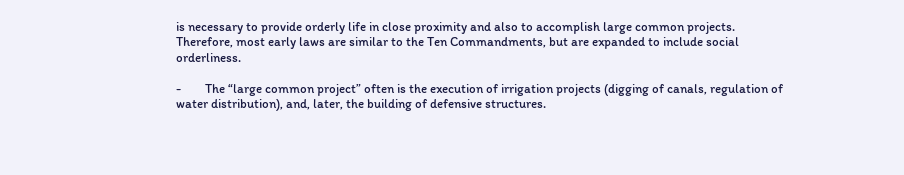is necessary to provide orderly life in close proximity and also to accomplish large common projects.  Therefore, most early laws are similar to the Ten Commandments, but are expanded to include social orderliness.

-        The “large common project” often is the execution of irrigation projects (digging of canals, regulation of water distribution), and, later, the building of defensive structures.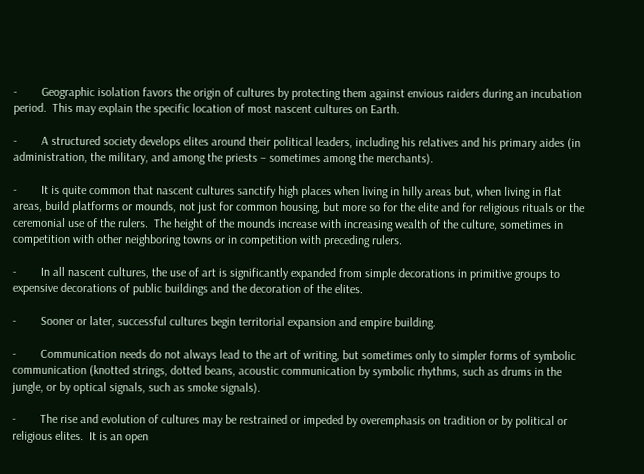-        Geographic isolation favors the origin of cultures by protecting them against envious raiders during an incubation period.  This may explain the specific location of most nascent cultures on Earth.

-        A structured society develops elites around their political leaders, including his relatives and his primary aides (in administration, the military, and among the priests – sometimes among the merchants).

-        It is quite common that nascent cultures sanctify high places when living in hilly areas but, when living in flat areas, build platforms or mounds, not just for common housing, but more so for the elite and for religious rituals or the ceremonial use of the rulers.  The height of the mounds increase with increasing wealth of the culture, sometimes in competition with other neighboring towns or in competition with preceding rulers.

-        In all nascent cultures, the use of art is significantly expanded from simple decorations in primitive groups to expensive decorations of public buildings and the decoration of the elites.

-        Sooner or later, successful cultures begin territorial expansion and empire building.

-        Communication needs do not always lead to the art of writing, but sometimes only to simpler forms of symbolic communication (knotted strings, dotted beans, acoustic communication by symbolic rhythms, such as drums in the jungle, or by optical signals, such as smoke signals).

-        The rise and evolution of cultures may be restrained or impeded by overemphasis on tradition or by political or religious elites.  It is an open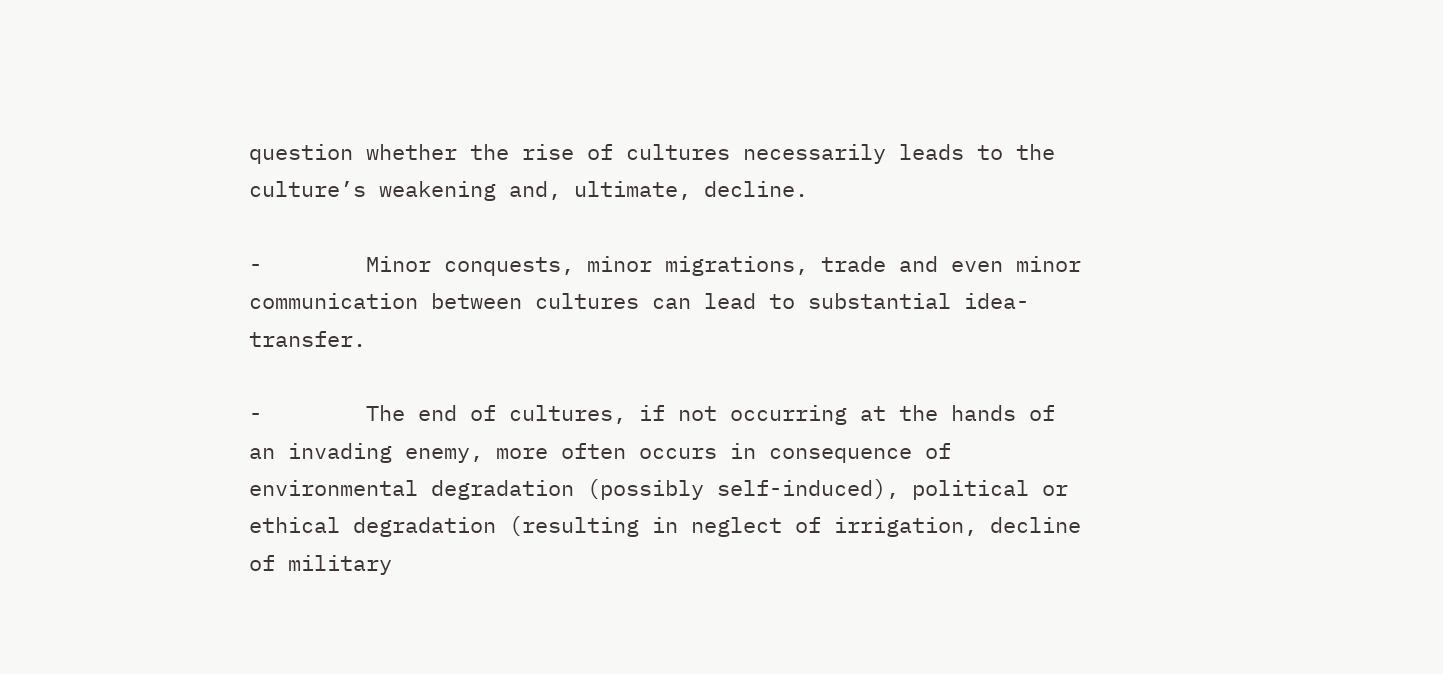question whether the rise of cultures necessarily leads to the culture’s weakening and, ultimate, decline.

-        Minor conquests, minor migrations, trade and even minor communication between cultures can lead to substantial idea-transfer.

-        The end of cultures, if not occurring at the hands of an invading enemy, more often occurs in consequence of environmental degradation (possibly self-induced), political or ethical degradation (resulting in neglect of irrigation, decline of military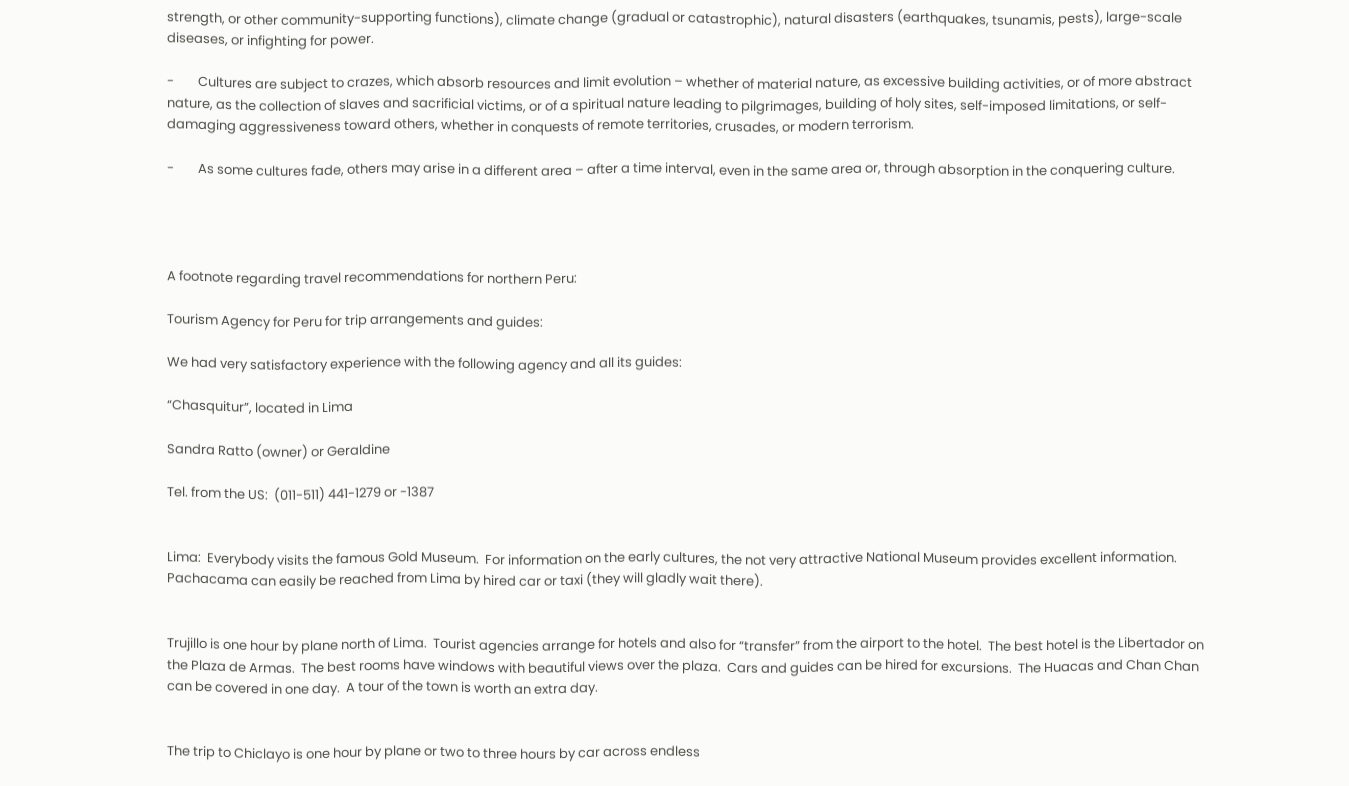strength, or other community-supporting functions), climate change (gradual or catastrophic), natural disasters (earthquakes, tsunamis, pests), large-scale diseases, or infighting for power.

-        Cultures are subject to crazes, which absorb resources and limit evolution – whether of material nature, as excessive building activities, or of more abstract nature, as the collection of slaves and sacrificial victims, or of a spiritual nature leading to pilgrimages, building of holy sites, self-imposed limitations, or self-damaging aggressiveness toward others, whether in conquests of remote territories, crusades, or modern terrorism.

-        As some cultures fade, others may arise in a different area – after a time interval, even in the same area or, through absorption in the conquering culture.




A footnote regarding travel recommendations for northern Peru:

Tourism Agency for Peru for trip arrangements and guides:

We had very satisfactory experience with the following agency and all its guides:

“Chasquitur”, located in Lima

Sandra Ratto (owner) or Geraldine

Tel. from the US:  (011-511) 441-1279 or -1387


Lima:  Everybody visits the famous Gold Museum.  For information on the early cultures, the not very attractive National Museum provides excellent information.  Pachacama can easily be reached from Lima by hired car or taxi (they will gladly wait there).


Trujillo is one hour by plane north of Lima.  Tourist agencies arrange for hotels and also for “transfer” from the airport to the hotel.  The best hotel is the Libertador on the Plaza de Armas.  The best rooms have windows with beautiful views over the plaza.  Cars and guides can be hired for excursions.  The Huacas and Chan Chan can be covered in one day.  A tour of the town is worth an extra day.


The trip to Chiclayo is one hour by plane or two to three hours by car across endless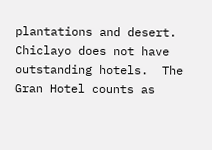plantations and desert.  Chiclayo does not have outstanding hotels.  The Gran Hotel counts as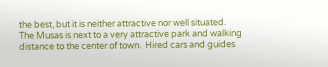the best, but it is neither attractive nor well situated.  The Musas is next to a very attractive park and walking distance to the center of town.  Hired cars and guides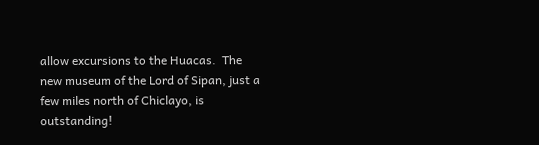allow excursions to the Huacas.  The new museum of the Lord of Sipan, just a few miles north of Chiclayo, is outstanding!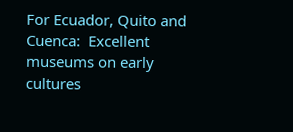For Ecuador, Quito and Cuenca:  Excellent museums on early cultures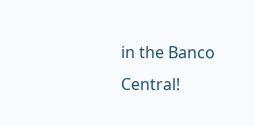in the Banco Central!